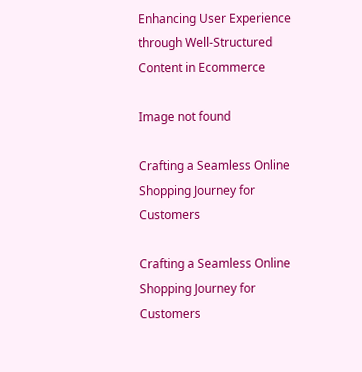Enhancing User Experience through Well-Structured Content in Ecommerce

Image not found

Crafting a Seamless Online Shopping Journey for Customers

Crafting a Seamless Online Shopping Journey for Customers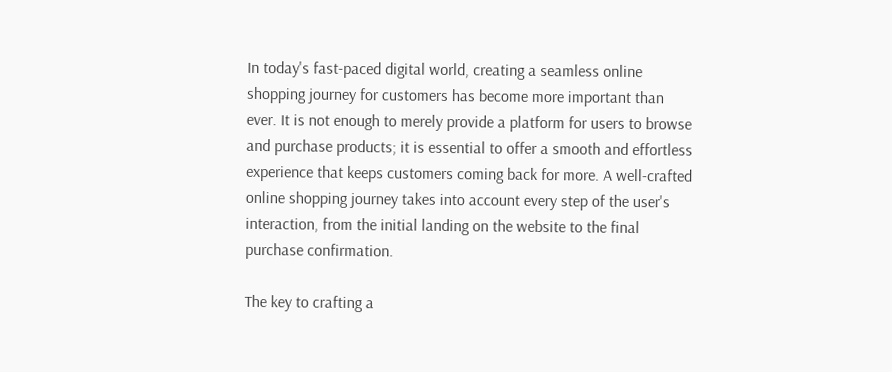In today's fast-paced digital world, creating a seamless online shopping journey for customers has become more important than ever. It is not enough to merely provide a platform for users to browse and purchase products; it is essential to offer a smooth and effortless experience that keeps customers coming back for more. A well-crafted online shopping journey takes into account every step of the user's interaction, from the initial landing on the website to the final purchase confirmation.

The key to crafting a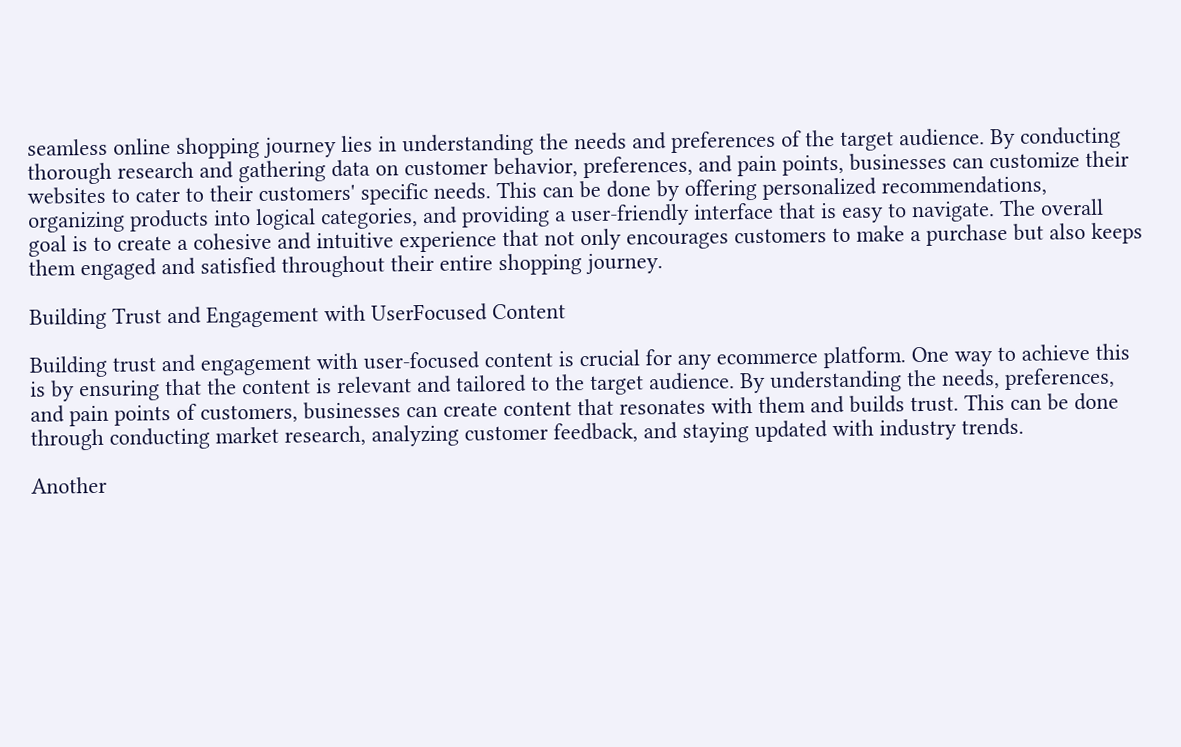seamless online shopping journey lies in understanding the needs and preferences of the target audience. By conducting thorough research and gathering data on customer behavior, preferences, and pain points, businesses can customize their websites to cater to their customers' specific needs. This can be done by offering personalized recommendations, organizing products into logical categories, and providing a user-friendly interface that is easy to navigate. The overall goal is to create a cohesive and intuitive experience that not only encourages customers to make a purchase but also keeps them engaged and satisfied throughout their entire shopping journey.

Building Trust and Engagement with UserFocused Content

Building trust and engagement with user-focused content is crucial for any ecommerce platform. One way to achieve this is by ensuring that the content is relevant and tailored to the target audience. By understanding the needs, preferences, and pain points of customers, businesses can create content that resonates with them and builds trust. This can be done through conducting market research, analyzing customer feedback, and staying updated with industry trends.

Another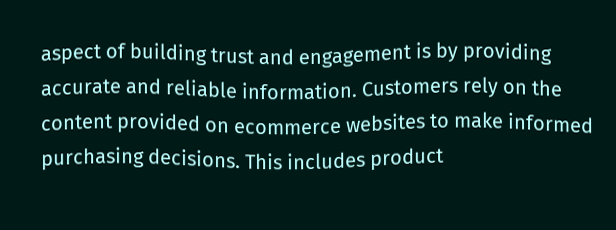aspect of building trust and engagement is by providing accurate and reliable information. Customers rely on the content provided on ecommerce websites to make informed purchasing decisions. This includes product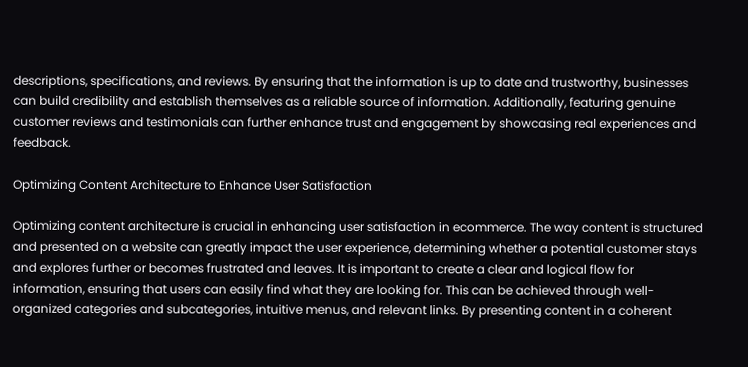descriptions, specifications, and reviews. By ensuring that the information is up to date and trustworthy, businesses can build credibility and establish themselves as a reliable source of information. Additionally, featuring genuine customer reviews and testimonials can further enhance trust and engagement by showcasing real experiences and feedback.

Optimizing Content Architecture to Enhance User Satisfaction

Optimizing content architecture is crucial in enhancing user satisfaction in ecommerce. The way content is structured and presented on a website can greatly impact the user experience, determining whether a potential customer stays and explores further or becomes frustrated and leaves. It is important to create a clear and logical flow for information, ensuring that users can easily find what they are looking for. This can be achieved through well-organized categories and subcategories, intuitive menus, and relevant links. By presenting content in a coherent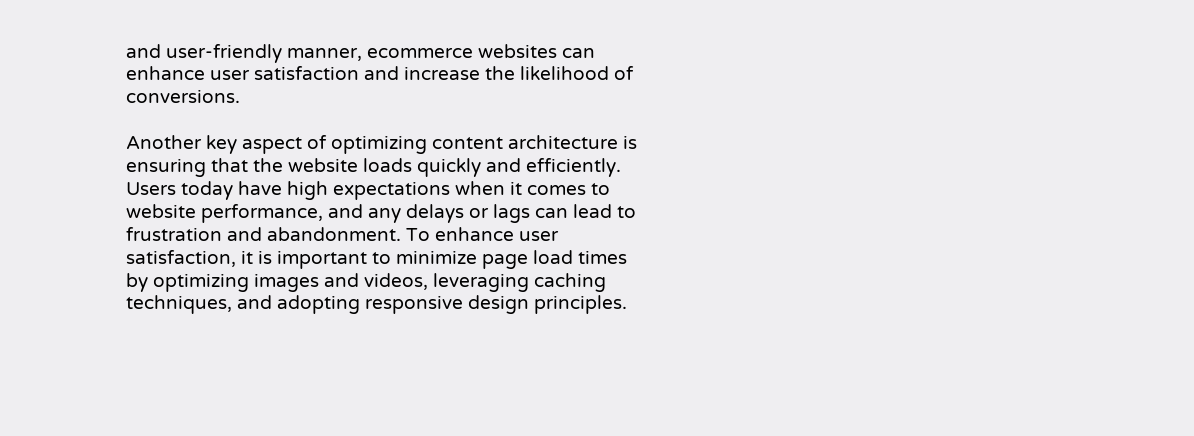and user-friendly manner, ecommerce websites can enhance user satisfaction and increase the likelihood of conversions.

Another key aspect of optimizing content architecture is ensuring that the website loads quickly and efficiently. Users today have high expectations when it comes to website performance, and any delays or lags can lead to frustration and abandonment. To enhance user satisfaction, it is important to minimize page load times by optimizing images and videos, leveraging caching techniques, and adopting responsive design principles.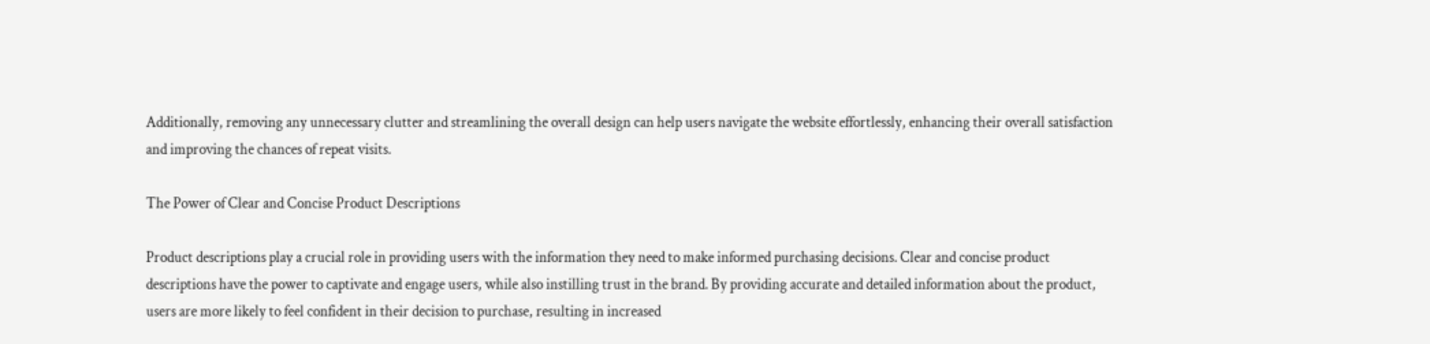Additionally, removing any unnecessary clutter and streamlining the overall design can help users navigate the website effortlessly, enhancing their overall satisfaction and improving the chances of repeat visits.

The Power of Clear and Concise Product Descriptions

Product descriptions play a crucial role in providing users with the information they need to make informed purchasing decisions. Clear and concise product descriptions have the power to captivate and engage users, while also instilling trust in the brand. By providing accurate and detailed information about the product, users are more likely to feel confident in their decision to purchase, resulting in increased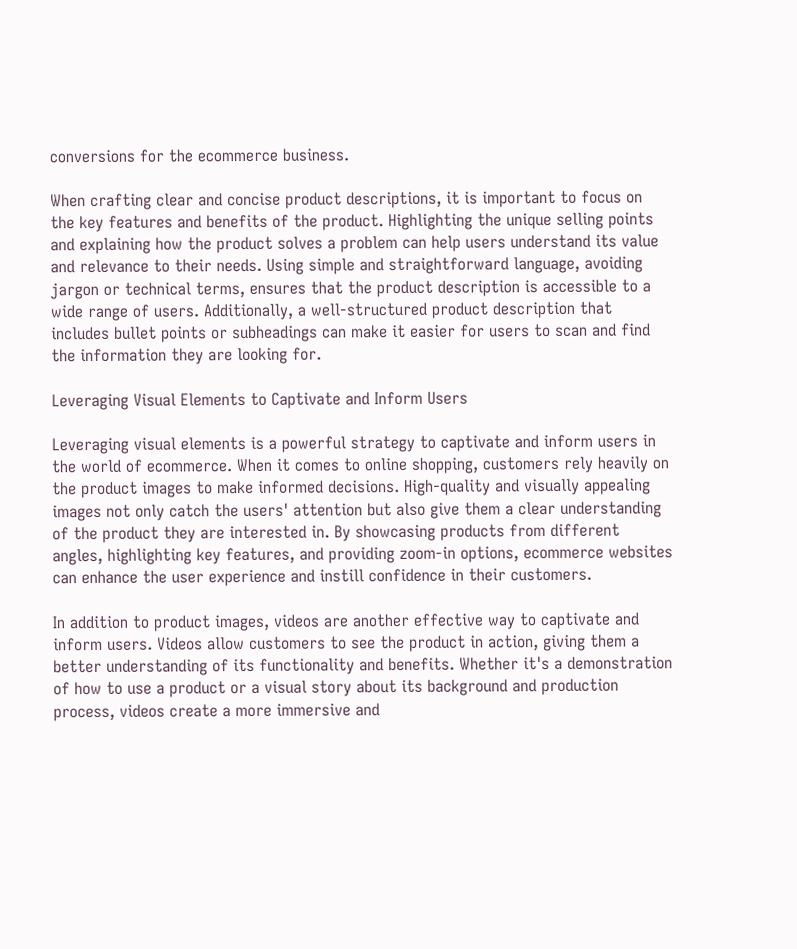conversions for the ecommerce business.

When crafting clear and concise product descriptions, it is important to focus on the key features and benefits of the product. Highlighting the unique selling points and explaining how the product solves a problem can help users understand its value and relevance to their needs. Using simple and straightforward language, avoiding jargon or technical terms, ensures that the product description is accessible to a wide range of users. Additionally, a well-structured product description that includes bullet points or subheadings can make it easier for users to scan and find the information they are looking for.

Leveraging Visual Elements to Captivate and Inform Users

Leveraging visual elements is a powerful strategy to captivate and inform users in the world of ecommerce. When it comes to online shopping, customers rely heavily on the product images to make informed decisions. High-quality and visually appealing images not only catch the users' attention but also give them a clear understanding of the product they are interested in. By showcasing products from different angles, highlighting key features, and providing zoom-in options, ecommerce websites can enhance the user experience and instill confidence in their customers.

In addition to product images, videos are another effective way to captivate and inform users. Videos allow customers to see the product in action, giving them a better understanding of its functionality and benefits. Whether it's a demonstration of how to use a product or a visual story about its background and production process, videos create a more immersive and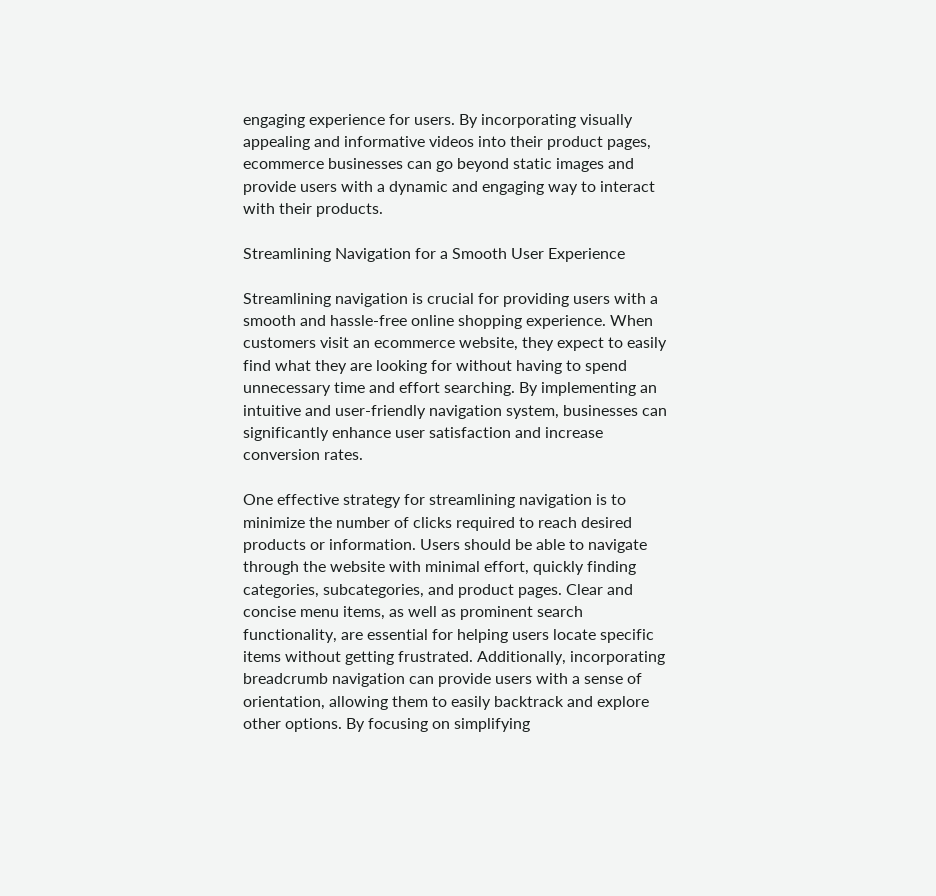engaging experience for users. By incorporating visually appealing and informative videos into their product pages, ecommerce businesses can go beyond static images and provide users with a dynamic and engaging way to interact with their products.

Streamlining Navigation for a Smooth User Experience

Streamlining navigation is crucial for providing users with a smooth and hassle-free online shopping experience. When customers visit an ecommerce website, they expect to easily find what they are looking for without having to spend unnecessary time and effort searching. By implementing an intuitive and user-friendly navigation system, businesses can significantly enhance user satisfaction and increase conversion rates.

One effective strategy for streamlining navigation is to minimize the number of clicks required to reach desired products or information. Users should be able to navigate through the website with minimal effort, quickly finding categories, subcategories, and product pages. Clear and concise menu items, as well as prominent search functionality, are essential for helping users locate specific items without getting frustrated. Additionally, incorporating breadcrumb navigation can provide users with a sense of orientation, allowing them to easily backtrack and explore other options. By focusing on simplifying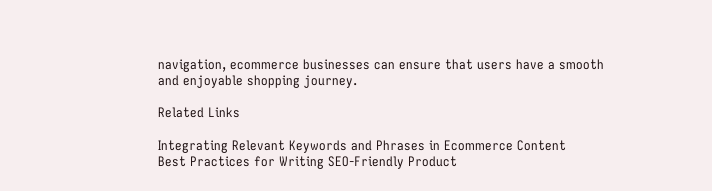navigation, ecommerce businesses can ensure that users have a smooth and enjoyable shopping journey.

Related Links

Integrating Relevant Keywords and Phrases in Ecommerce Content
Best Practices for Writing SEO-Friendly Product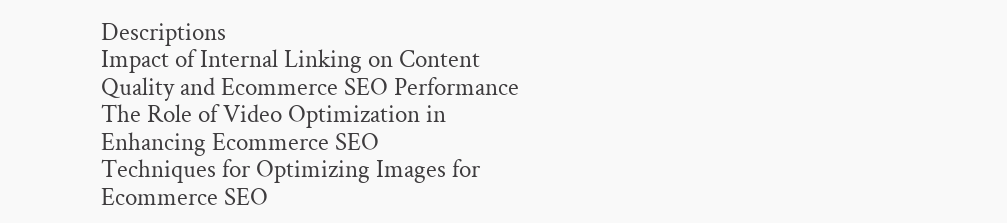Descriptions
Impact of Internal Linking on Content Quality and Ecommerce SEO Performance
The Role of Video Optimization in Enhancing Ecommerce SEO
Techniques for Optimizing Images for Ecommerce SEO